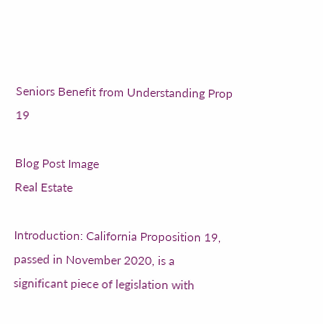Seniors Benefit from Understanding Prop 19

Blog Post Image
Real Estate

Introduction: California Proposition 19, passed in November 2020, is a significant piece of legislation with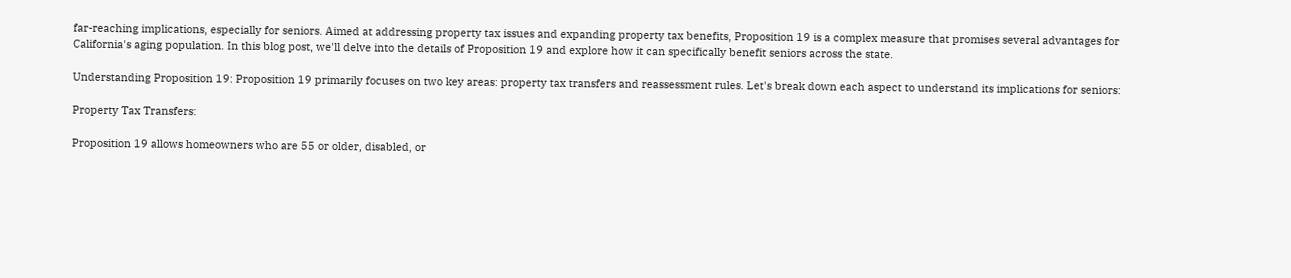far-reaching implications, especially for seniors. Aimed at addressing property tax issues and expanding property tax benefits, Proposition 19 is a complex measure that promises several advantages for California's aging population. In this blog post, we'll delve into the details of Proposition 19 and explore how it can specifically benefit seniors across the state.

Understanding Proposition 19: Proposition 19 primarily focuses on two key areas: property tax transfers and reassessment rules. Let's break down each aspect to understand its implications for seniors:

Property Tax Transfers:

Proposition 19 allows homeowners who are 55 or older, disabled, or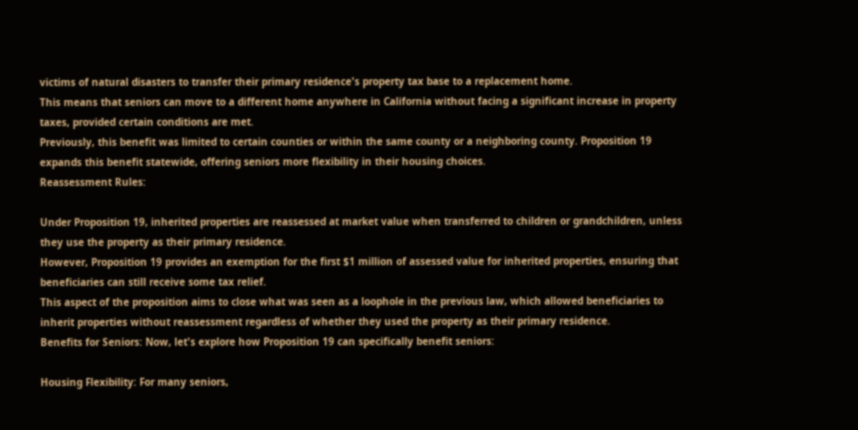victims of natural disasters to transfer their primary residence's property tax base to a replacement home.
This means that seniors can move to a different home anywhere in California without facing a significant increase in property taxes, provided certain conditions are met.
Previously, this benefit was limited to certain counties or within the same county or a neighboring county. Proposition 19 expands this benefit statewide, offering seniors more flexibility in their housing choices.
Reassessment Rules:

Under Proposition 19, inherited properties are reassessed at market value when transferred to children or grandchildren, unless they use the property as their primary residence.
However, Proposition 19 provides an exemption for the first $1 million of assessed value for inherited properties, ensuring that beneficiaries can still receive some tax relief.
This aspect of the proposition aims to close what was seen as a loophole in the previous law, which allowed beneficiaries to inherit properties without reassessment regardless of whether they used the property as their primary residence.
Benefits for Seniors: Now, let's explore how Proposition 19 can specifically benefit seniors:

Housing Flexibility: For many seniors,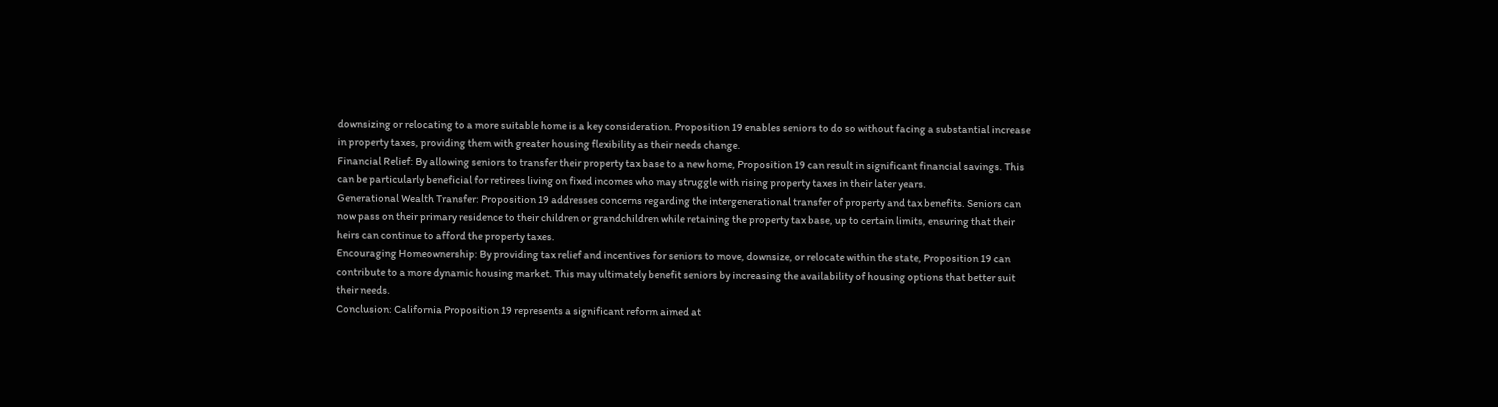downsizing or relocating to a more suitable home is a key consideration. Proposition 19 enables seniors to do so without facing a substantial increase in property taxes, providing them with greater housing flexibility as their needs change.
Financial Relief: By allowing seniors to transfer their property tax base to a new home, Proposition 19 can result in significant financial savings. This can be particularly beneficial for retirees living on fixed incomes who may struggle with rising property taxes in their later years.
Generational Wealth Transfer: Proposition 19 addresses concerns regarding the intergenerational transfer of property and tax benefits. Seniors can now pass on their primary residence to their children or grandchildren while retaining the property tax base, up to certain limits, ensuring that their heirs can continue to afford the property taxes.
Encouraging Homeownership: By providing tax relief and incentives for seniors to move, downsize, or relocate within the state, Proposition 19 can contribute to a more dynamic housing market. This may ultimately benefit seniors by increasing the availability of housing options that better suit their needs.
Conclusion: California Proposition 19 represents a significant reform aimed at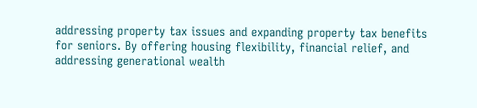addressing property tax issues and expanding property tax benefits for seniors. By offering housing flexibility, financial relief, and addressing generational wealth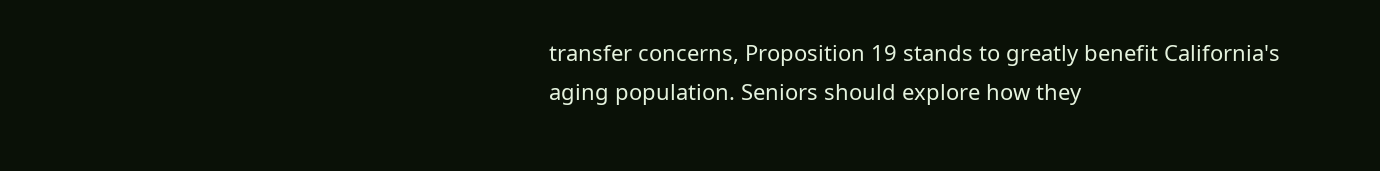transfer concerns, Proposition 19 stands to greatly benefit California's aging population. Seniors should explore how they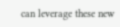can leverage these new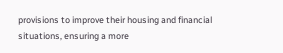provisions to improve their housing and financial situations, ensuring a more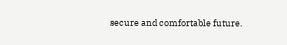secure and comfortable future.